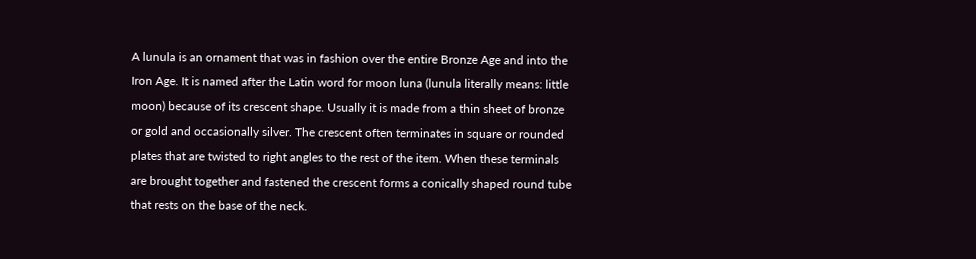A lunula is an ornament that was in fashion over the entire Bronze Age and into the Iron Age. It is named after the Latin word for moon luna (lunula literally means: little moon) because of its crescent shape. Usually it is made from a thin sheet of bronze or gold and occasionally silver. The crescent often terminates in square or rounded plates that are twisted to right angles to the rest of the item. When these terminals are brought together and fastened the crescent forms a conically shaped round tube that rests on the base of the neck.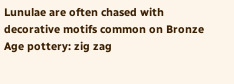Lunulae are often chased with decorative motifs common on Bronze Age pottery: zig zag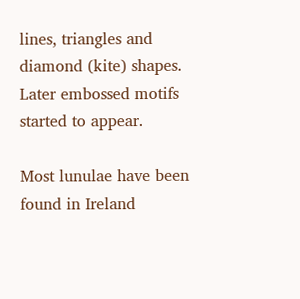lines, triangles and diamond (kite) shapes. Later embossed motifs started to appear.

Most lunulae have been found in Ireland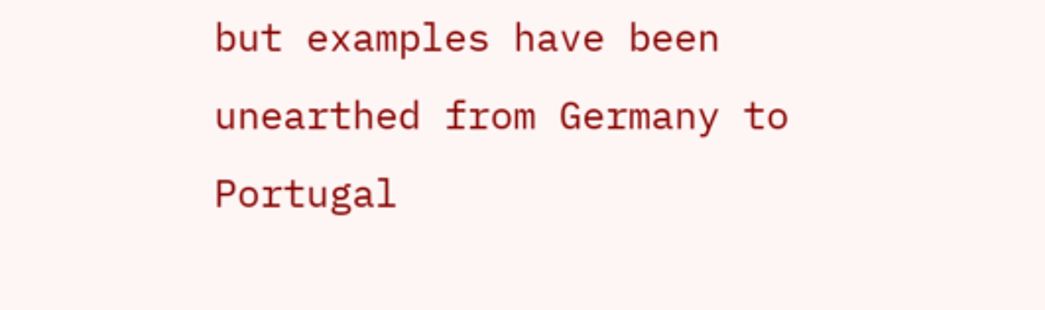but examples have been unearthed from Germany to Portugal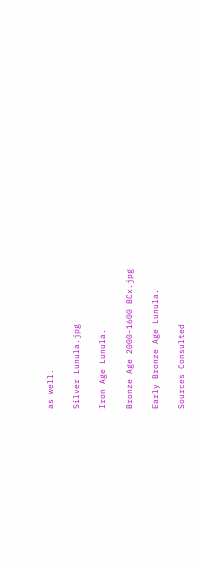as well.

Silver Lunula.jpg

Iron Age Lunula.

Bronze Age 2000-1600 BCx.jpg

Early Bronze Age Lunula.

Sources Consulted